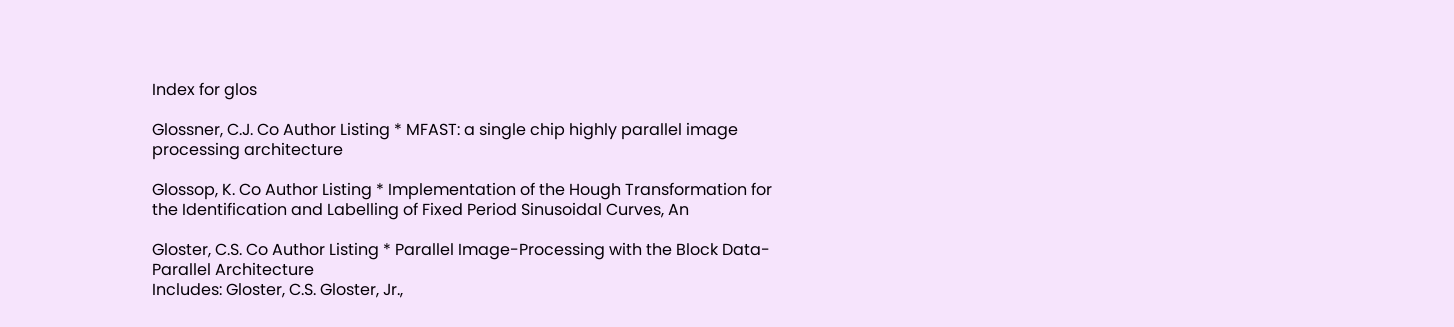Index for glos

Glossner, C.J. Co Author Listing * MFAST: a single chip highly parallel image processing architecture

Glossop, K. Co Author Listing * Implementation of the Hough Transformation for the Identification and Labelling of Fixed Period Sinusoidal Curves, An

Gloster, C.S. Co Author Listing * Parallel Image-Processing with the Block Data-Parallel Architecture
Includes: Gloster, C.S. Gloster, Jr.,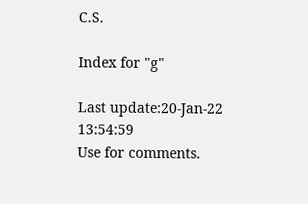C.S.

Index for "g"

Last update:20-Jan-22 13:54:59
Use for comments.